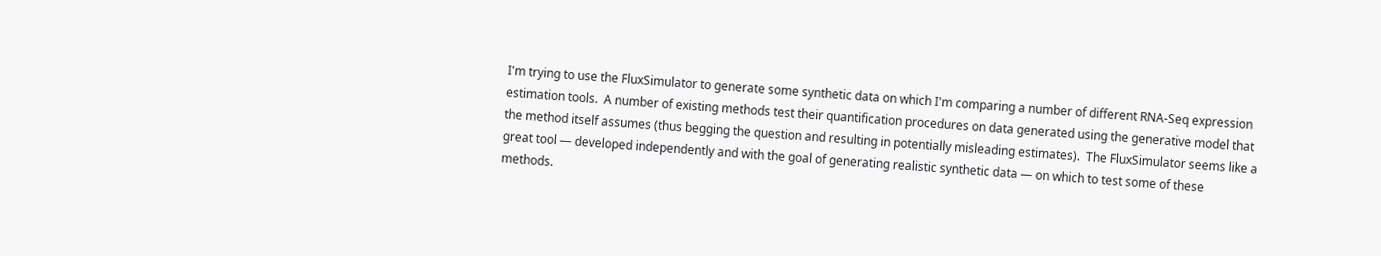I'm trying to use the FluxSimulator to generate some synthetic data on which I'm comparing a number of different RNA-Seq expression estimation tools.  A number of existing methods test their quantification procedures on data generated using the generative model that the method itself assumes (thus begging the question and resulting in potentially misleading estimates).  The FluxSimulator seems like a great tool — developed independently and with the goal of generating realistic synthetic data — on which to test some of these methods.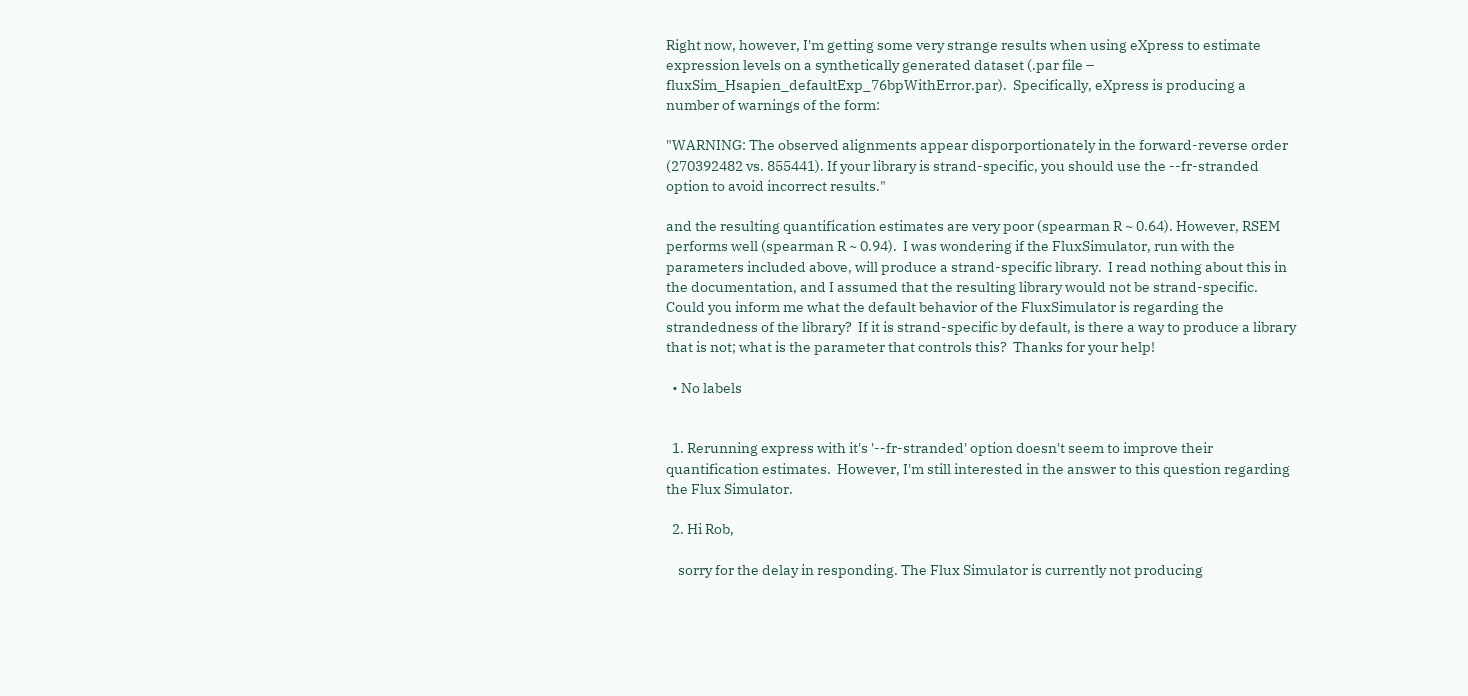Right now, however, I'm getting some very strange results when using eXpress to estimate expression levels on a synthetically generated dataset (.par file – fluxSim_Hsapien_defaultExp_76bpWithError.par).  Specifically, eXpress is producing a number of warnings of the form:

"WARNING: The observed alignments appear disporportionately in the forward-reverse order (270392482 vs. 855441). If your library is strand-specific, you should use the --fr-stranded option to avoid incorrect results."

and the resulting quantification estimates are very poor (spearman R ~ 0.64). However, RSEM performs well (spearman R ~ 0.94).  I was wondering if the FluxSimulator, run with the parameters included above, will produce a strand-specific library.  I read nothing about this in the documentation, and I assumed that the resulting library would not be strand-specific.  Could you inform me what the default behavior of the FluxSimulator is regarding the strandedness of the library?  If it is strand-specific by default, is there a way to produce a library that is not; what is the parameter that controls this?  Thanks for your help!

  • No labels


  1. Rerunning express with it's '--fr-stranded' option doesn't seem to improve their quantification estimates.  However, I'm still interested in the answer to this question regarding the Flux Simulator.

  2. Hi Rob,

    sorry for the delay in responding. The Flux Simulator is currently not producing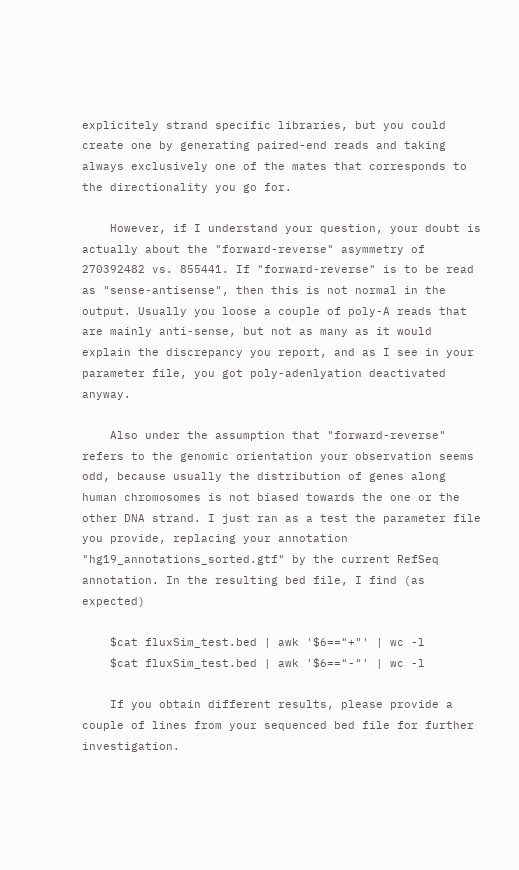explicitely strand specific libraries, but you could create one by generating paired-end reads and taking always exclusively one of the mates that corresponds to the directionality you go for.

    However, if I understand your question, your doubt is actually about the "forward-reverse" asymmetry of 270392482 vs. 855441. If "forward-reverse" is to be read as "sense-antisense", then this is not normal in the output. Usually you loose a couple of poly-A reads that are mainly anti-sense, but not as many as it would explain the discrepancy you report, and as I see in your parameter file, you got poly-adenlyation deactivated anyway.

    Also under the assumption that "forward-reverse" refers to the genomic orientation your observation seems odd, because usually the distribution of genes along human chromosomes is not biased towards the one or the other DNA strand. I just ran as a test the parameter file you provide, replacing your annotation "hg19_annotations_sorted.gtf" by the current RefSeq annotation. In the resulting bed file, I find (as expected)

    $cat fluxSim_test.bed | awk '$6=="+"' | wc -l
    $cat fluxSim_test.bed | awk '$6=="-"' | wc -l

    If you obtain different results, please provide a couple of lines from your sequenced bed file for further investigation.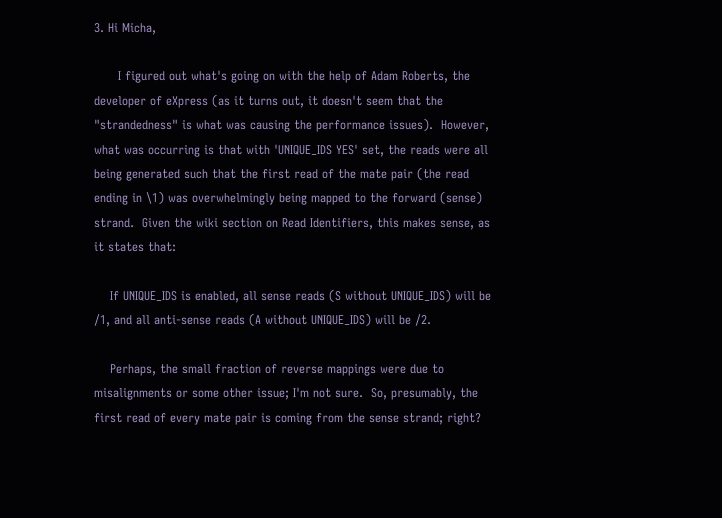3. Hi Micha,

      I figured out what's going on with the help of Adam Roberts, the developer of eXpress (as it turns out, it doesn't seem that the "strandedness" is what was causing the performance issues).  However, what was occurring is that with 'UNIQUE_IDS YES' set, the reads were all being generated such that the first read of the mate pair (the read ending in \1) was overwhelmingly being mapped to the forward (sense) strand.  Given the wiki section on Read Identifiers, this makes sense, as it states that:

    If UNIQUE_IDS is enabled, all sense reads (S without UNIQUE_IDS) will be /1, and all anti-sense reads (A without UNIQUE_IDS) will be /2.

    Perhaps, the small fraction of reverse mappings were due to misalignments or some other issue; I'm not sure.  So, presumably, the first read of every mate pair is coming from the sense strand; right?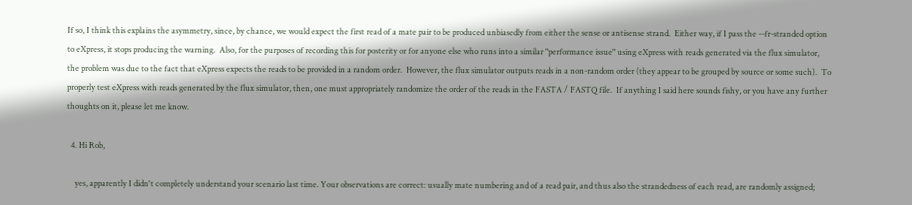If so, I think this explains the asymmetry, since, by chance, we would expect the first read of a mate pair to be produced unbiasedly from either the sense or antisense strand.  Either way, if I pass the --fr-stranded option to eXpress, it stops producing the warning.  Also, for the purposes of recording this for posterity or for anyone else who runs into a similar "performance issue" using eXpress with reads generated via the flux simulator, the problem was due to the fact that eXpress expects the reads to be provided in a random order.  However, the flux simulator outputs reads in a non-random order (they appear to be grouped by source or some such).  To properly test eXpress with reads generated by the flux simulator, then, one must appropriately randomize the order of the reads in the FASTA / FASTQ file.  If anything I said here sounds fishy, or you have any further thoughts on it, please let me know.

  4. Hi Rob,

    yes, apparently I didn't completely understand your scenario last time. Your observations are correct: usually mate numbering and of a read pair, and thus also the strandedness of each read, are randomly assigned;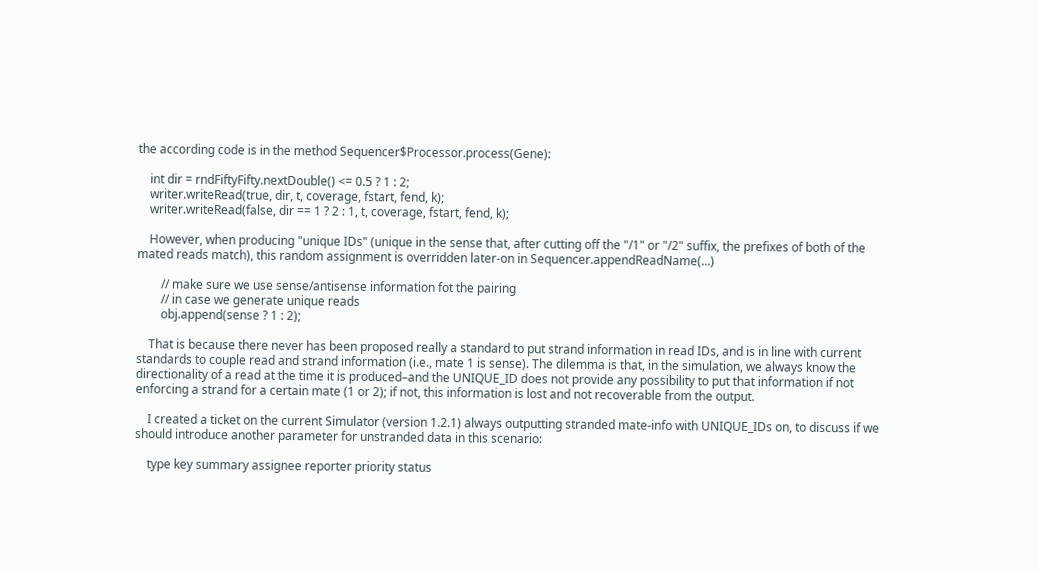the according code is in the method Sequencer$Processor.process(Gene):

    int dir = rndFiftyFifty.nextDouble() <= 0.5 ? 1 : 2;
    writer.writeRead(true, dir, t, coverage, fstart, fend, k);
    writer.writeRead(false, dir == 1 ? 2 : 1, t, coverage, fstart, fend, k);

    However, when producing "unique IDs" (unique in the sense that, after cutting off the "/1" or "/2" suffix, the prefixes of both of the mated reads match), this random assignment is overridden later-on in Sequencer.appendReadName(...)

        // make sure we use sense/antisense information fot the pairing
        // in case we generate unique reads
        obj.append(sense ? 1 : 2);

    That is because there never has been proposed really a standard to put strand information in read IDs, and is in line with current standards to couple read and strand information (i.e., mate 1 is sense). The dilemma is that, in the simulation, we always know the directionality of a read at the time it is produced–and the UNIQUE_ID does not provide any possibility to put that information if not enforcing a strand for a certain mate (1 or 2); if not, this information is lost and not recoverable from the output.

    I created a ticket on the current Simulator (version 1.2.1) always outputting stranded mate-info with UNIQUE_IDs on, to discuss if we should introduce another parameter for unstranded data in this scenario:

    type key summary assignee reporter priority status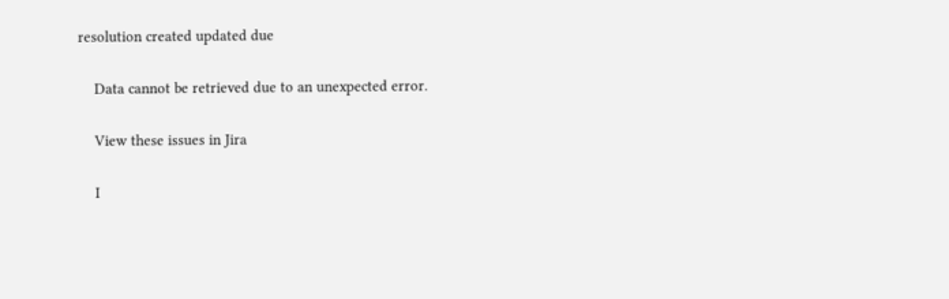resolution created updated due

    Data cannot be retrieved due to an unexpected error.

    View these issues in Jira

    I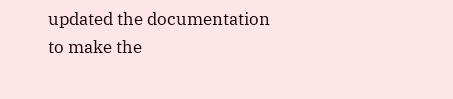updated the documentation to make the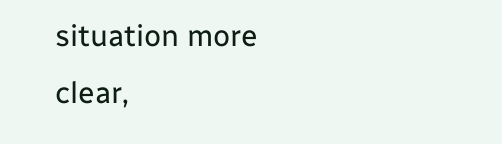situation more clear,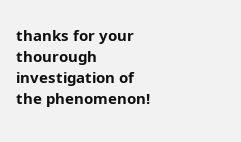thanks for your thourough investigation of the phenomenon!